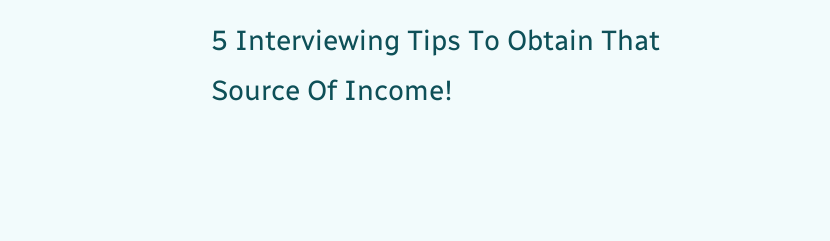5 Interviewing Tips To Obtain That Source Of Income!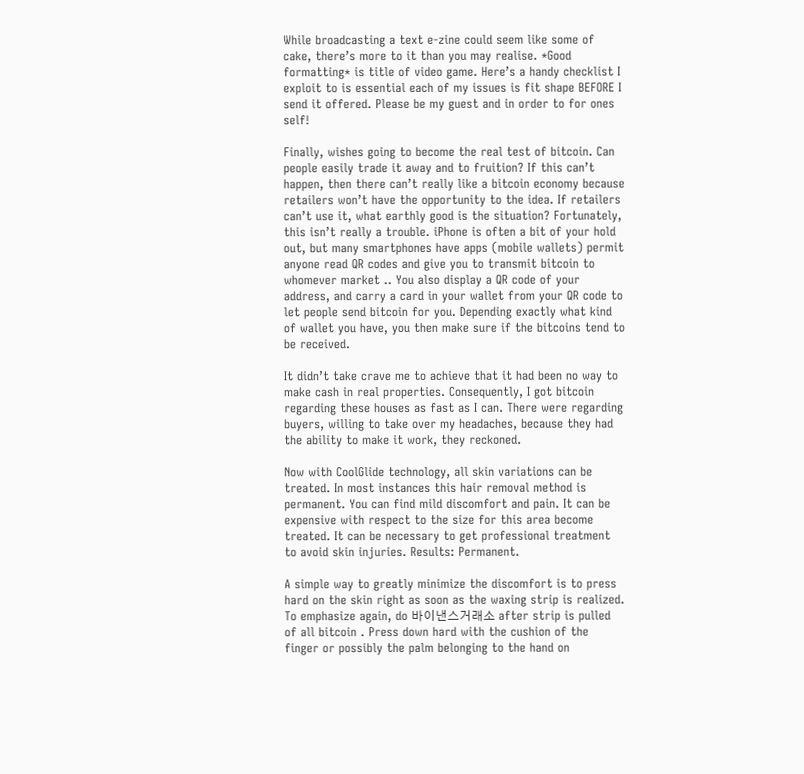While broadcasting a text e-zine could seem like some of cake, there’s more to it than you may realise. *Good formatting* is title of video game. Here’s a handy checklist I exploit to is essential each of my issues is fit shape BEFORE I send it offered. Please be my guest and in order to for ones self!

Finally, wishes going to become the real test of bitcoin. Can people easily trade it away and to fruition? If this can’t happen, then there can’t really like a bitcoin economy because retailers won’t have the opportunity to the idea. If retailers can’t use it, what earthly good is the situation? Fortunately, this isn’t really a trouble. iPhone is often a bit of your hold out, but many smartphones have apps (mobile wallets) permit anyone read QR codes and give you to transmit bitcoin to whomever market .. You also display a QR code of your address, and carry a card in your wallet from your QR code to let people send bitcoin for you. Depending exactly what kind of wallet you have, you then make sure if the bitcoins tend to be received.

It didn’t take crave me to achieve that it had been no way to make cash in real properties. Consequently, I got bitcoin regarding these houses as fast as I can. There were regarding buyers, willing to take over my headaches, because they had the ability to make it work, they reckoned.

Now with CoolGlide technology, all skin variations can be treated. In most instances this hair removal method is permanent. You can find mild discomfort and pain. It can be expensive with respect to the size for this area become treated. It can be necessary to get professional treatment to avoid skin injuries. Results: Permanent.

A simple way to greatly minimize the discomfort is to press hard on the skin right as soon as the waxing strip is realized. To emphasize again, do 바이낸스거래소 after strip is pulled of all bitcoin . Press down hard with the cushion of the finger or possibly the palm belonging to the hand on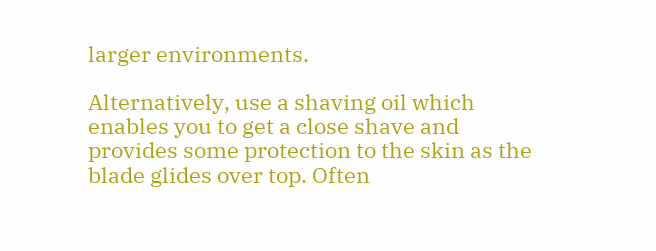larger environments.

Alternatively, use a shaving oil which enables you to get a close shave and provides some protection to the skin as the blade glides over top. Often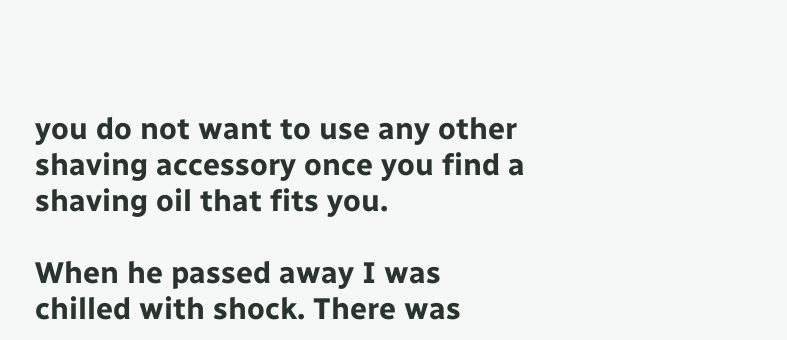you do not want to use any other shaving accessory once you find a shaving oil that fits you.

When he passed away I was chilled with shock. There was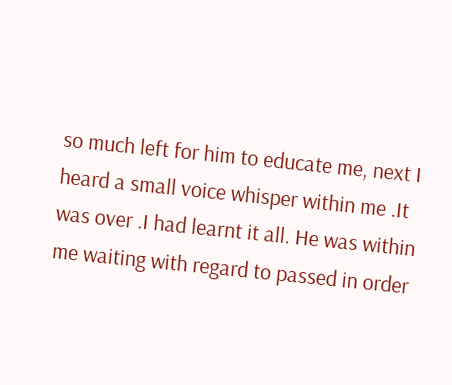so much left for him to educate me, next I heard a small voice whisper within me .It was over .I had learnt it all. He was within me waiting with regard to passed in order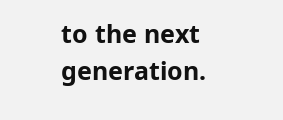to the next generation.